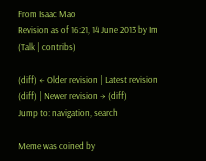From Isaac Mao
Revision as of 16:21, 14 June 2013 by Im (Talk | contribs)

(diff) ← Older revision | Latest revision (diff) | Newer revision → (diff)
Jump to: navigation, search

Meme was coined by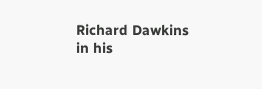Richard Dawkins in his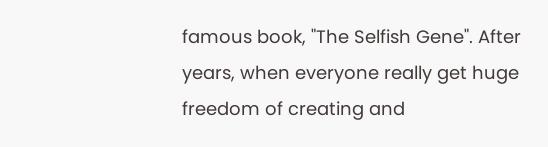famous book, "The Selfish Gene". After years, when everyone really get huge freedom of creating and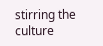stirring the culture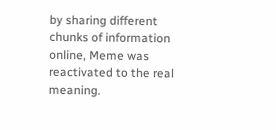by sharing different chunks of information online, Meme was reactivated to the real meaning.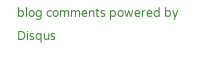blog comments powered by Disqus